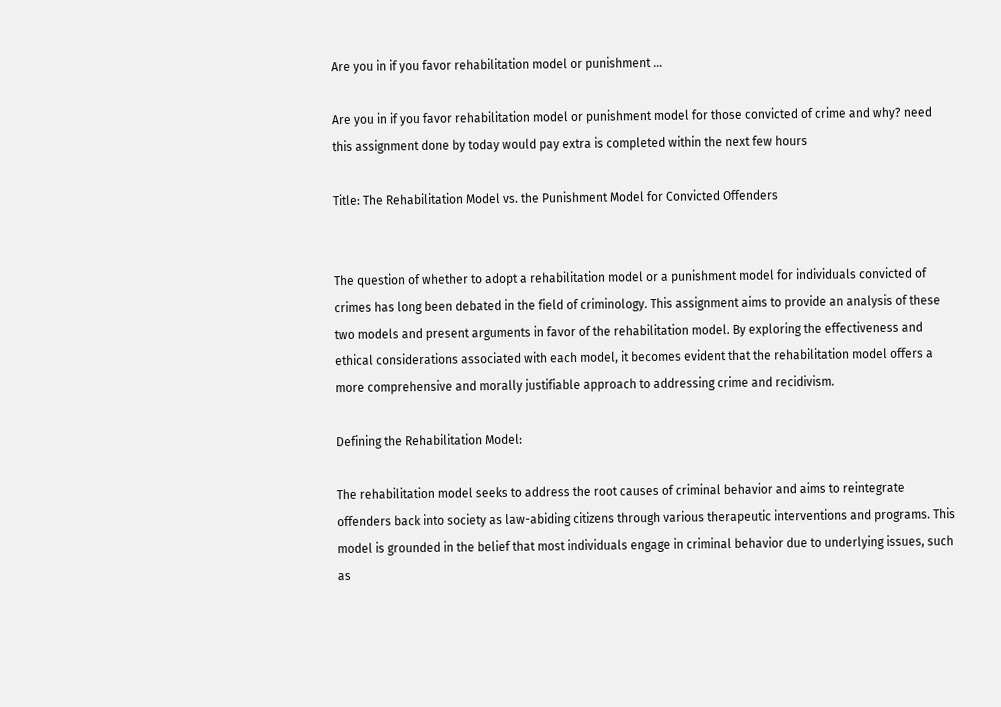Are you in if you favor rehabilitation model or punishment …

Are you in if you favor rehabilitation model or punishment model for those convicted of crime and why? need this assignment done by today would pay extra is completed within the next few hours

Title: The Rehabilitation Model vs. the Punishment Model for Convicted Offenders


The question of whether to adopt a rehabilitation model or a punishment model for individuals convicted of crimes has long been debated in the field of criminology. This assignment aims to provide an analysis of these two models and present arguments in favor of the rehabilitation model. By exploring the effectiveness and ethical considerations associated with each model, it becomes evident that the rehabilitation model offers a more comprehensive and morally justifiable approach to addressing crime and recidivism.

Defining the Rehabilitation Model:

The rehabilitation model seeks to address the root causes of criminal behavior and aims to reintegrate offenders back into society as law-abiding citizens through various therapeutic interventions and programs. This model is grounded in the belief that most individuals engage in criminal behavior due to underlying issues, such as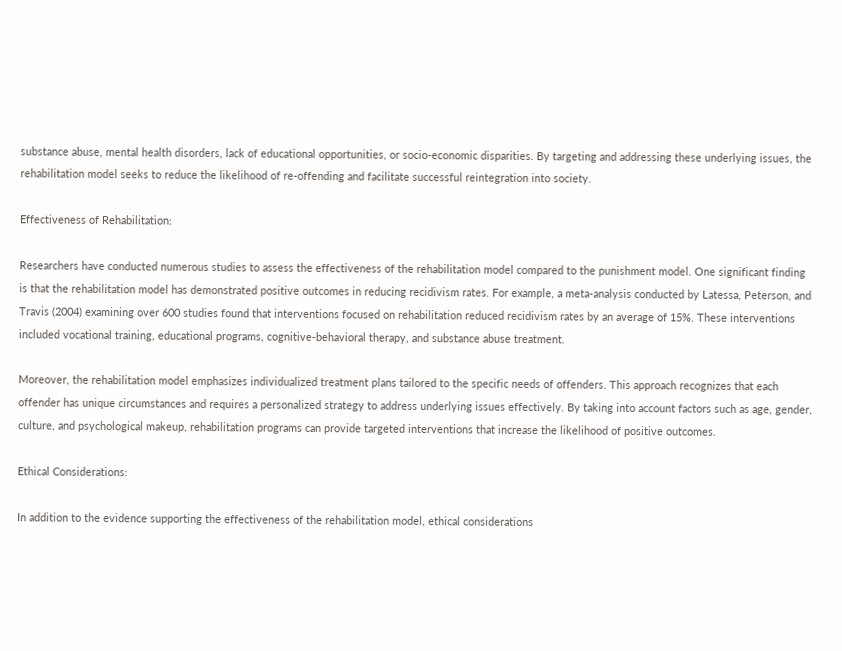substance abuse, mental health disorders, lack of educational opportunities, or socio-economic disparities. By targeting and addressing these underlying issues, the rehabilitation model seeks to reduce the likelihood of re-offending and facilitate successful reintegration into society.

Effectiveness of Rehabilitation:

Researchers have conducted numerous studies to assess the effectiveness of the rehabilitation model compared to the punishment model. One significant finding is that the rehabilitation model has demonstrated positive outcomes in reducing recidivism rates. For example, a meta-analysis conducted by Latessa, Peterson, and Travis (2004) examining over 600 studies found that interventions focused on rehabilitation reduced recidivism rates by an average of 15%. These interventions included vocational training, educational programs, cognitive-behavioral therapy, and substance abuse treatment.

Moreover, the rehabilitation model emphasizes individualized treatment plans tailored to the specific needs of offenders. This approach recognizes that each offender has unique circumstances and requires a personalized strategy to address underlying issues effectively. By taking into account factors such as age, gender, culture, and psychological makeup, rehabilitation programs can provide targeted interventions that increase the likelihood of positive outcomes.

Ethical Considerations:

In addition to the evidence supporting the effectiveness of the rehabilitation model, ethical considerations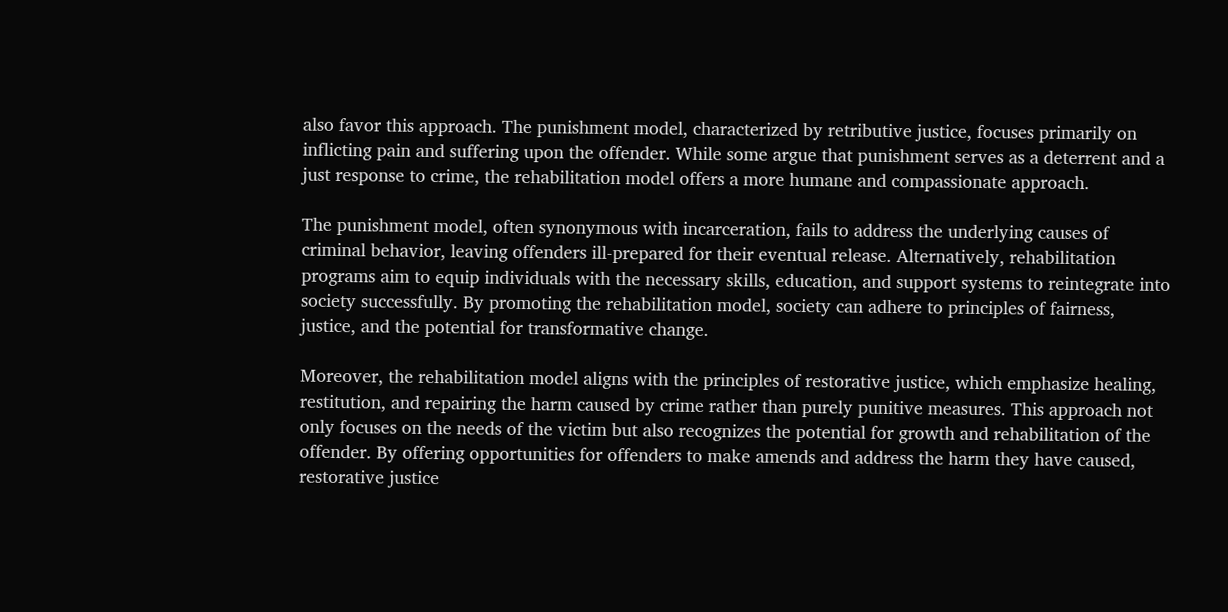also favor this approach. The punishment model, characterized by retributive justice, focuses primarily on inflicting pain and suffering upon the offender. While some argue that punishment serves as a deterrent and a just response to crime, the rehabilitation model offers a more humane and compassionate approach.

The punishment model, often synonymous with incarceration, fails to address the underlying causes of criminal behavior, leaving offenders ill-prepared for their eventual release. Alternatively, rehabilitation programs aim to equip individuals with the necessary skills, education, and support systems to reintegrate into society successfully. By promoting the rehabilitation model, society can adhere to principles of fairness, justice, and the potential for transformative change.

Moreover, the rehabilitation model aligns with the principles of restorative justice, which emphasize healing, restitution, and repairing the harm caused by crime rather than purely punitive measures. This approach not only focuses on the needs of the victim but also recognizes the potential for growth and rehabilitation of the offender. By offering opportunities for offenders to make amends and address the harm they have caused, restorative justice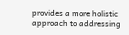provides a more holistic approach to addressing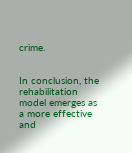crime.


In conclusion, the rehabilitation model emerges as a more effective and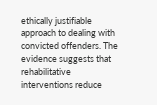ethically justifiable approach to dealing with convicted offenders. The evidence suggests that rehabilitative interventions reduce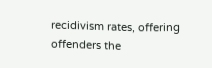recidivism rates, offering offenders the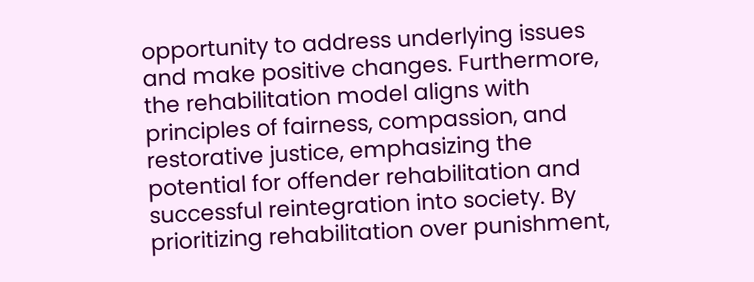opportunity to address underlying issues and make positive changes. Furthermore, the rehabilitation model aligns with principles of fairness, compassion, and restorative justice, emphasizing the potential for offender rehabilitation and successful reintegration into society. By prioritizing rehabilitation over punishment,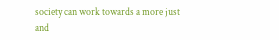society can work towards a more just and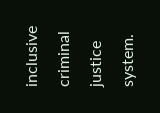inclusive criminal justice system.